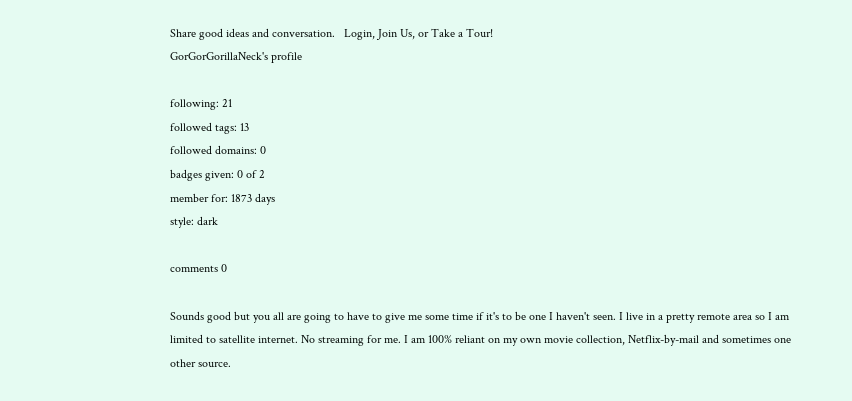Share good ideas and conversation.   Login, Join Us, or Take a Tour!
GorGorGorillaNeck's profile

following: 21
followed tags: 13
followed domains: 0
badges given: 0 of 2
member for: 1873 days
style: dark

comments 0

Sounds good but you all are going to have to give me some time if it's to be one I haven't seen. I live in a pretty remote area so I am limited to satellite internet. No streaming for me. I am 100% reliant on my own movie collection, Netflix-by-mail and sometimes one other source.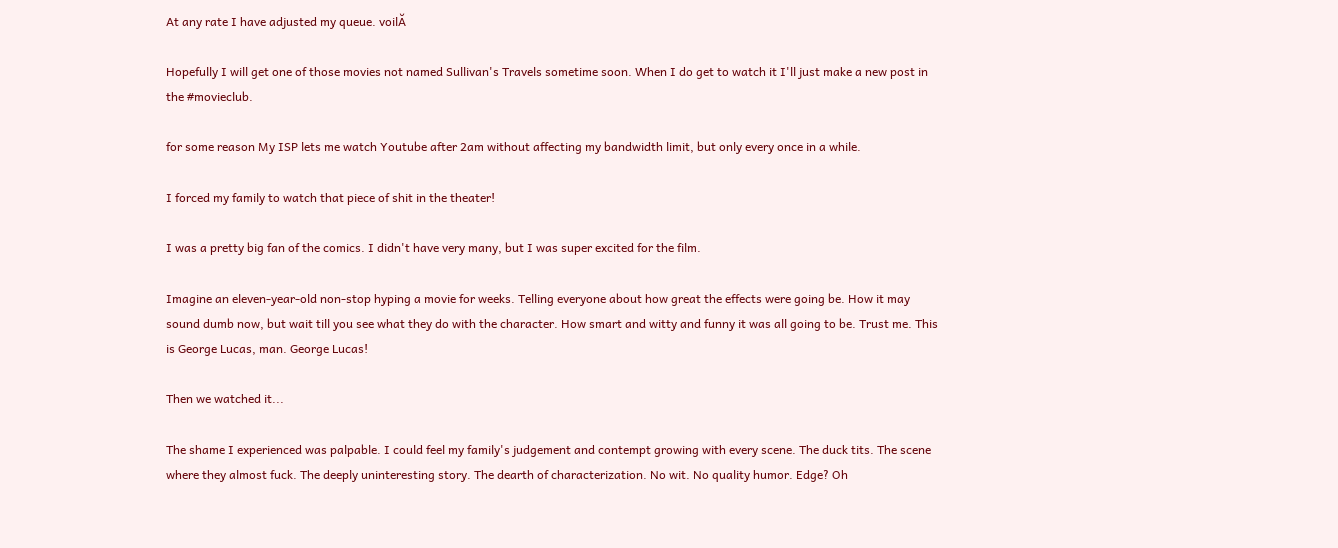At any rate I have adjusted my queue. voilĂ

Hopefully I will get one of those movies not named Sullivan's Travels sometime soon. When I do get to watch it I'll just make a new post in the #movieclub.

for some reason My ISP lets me watch Youtube after 2am without affecting my bandwidth limit, but only every once in a while.

I forced my family to watch that piece of shit in the theater!

I was a pretty big fan of the comics. I didn't have very many, but I was super excited for the film.

Imagine an eleven-year-old non-stop hyping a movie for weeks. Telling everyone about how great the effects were going be. How it may sound dumb now, but wait till you see what they do with the character. How smart and witty and funny it was all going to be. Trust me. This is George Lucas, man. George Lucas!

Then we watched it...

The shame I experienced was palpable. I could feel my family's judgement and contempt growing with every scene. The duck tits. The scene where they almost fuck. The deeply uninteresting story. The dearth of characterization. No wit. No quality humor. Edge? Oh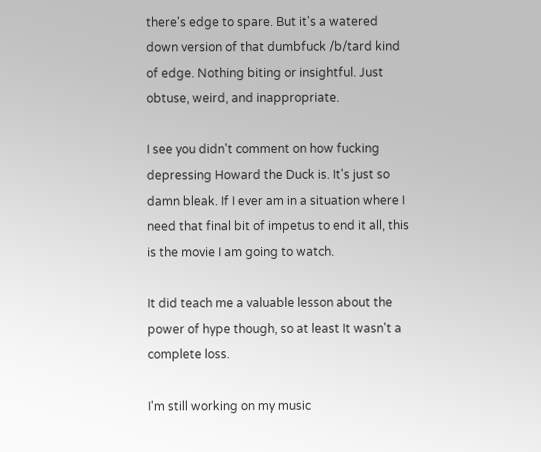there's edge to spare. But it's a watered down version of that dumbfuck /b/tard kind of edge. Nothing biting or insightful. Just obtuse, weird, and inappropriate.

I see you didn't comment on how fucking depressing Howard the Duck is. It's just so damn bleak. If I ever am in a situation where I need that final bit of impetus to end it all, this is the movie I am going to watch.

It did teach me a valuable lesson about the power of hype though, so at least It wasn't a complete loss.

I'm still working on my music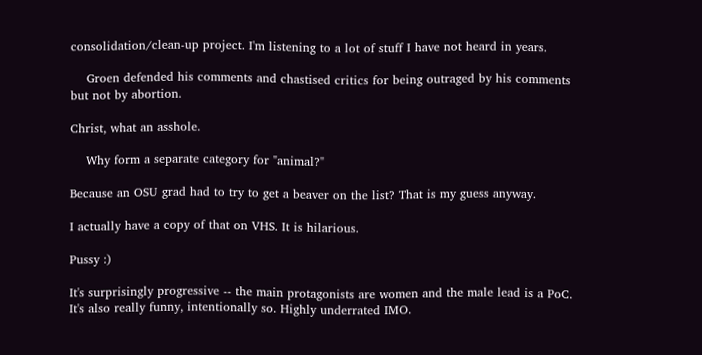consolidation/clean-up project. I'm listening to a lot of stuff I have not heard in years.

    Groen defended his comments and chastised critics for being outraged by his comments but not by abortion.

Christ, what an asshole.

    Why form a separate category for "animal?"

Because an OSU grad had to try to get a beaver on the list? That is my guess anyway.

I actually have a copy of that on VHS. It is hilarious.

Pussy :)

It's surprisingly progressive -- the main protagonists are women and the male lead is a PoC. It's also really funny, intentionally so. Highly underrated IMO.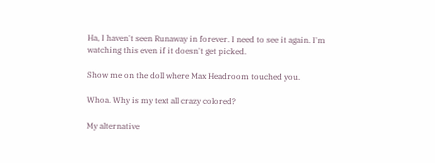Ha, I haven't seen Runaway in forever. I need to see it again. I'm watching this even if it doesn't get picked.

Show me on the doll where Max Headroom touched you.

Whoa. Why is my text all crazy colored?

My alternative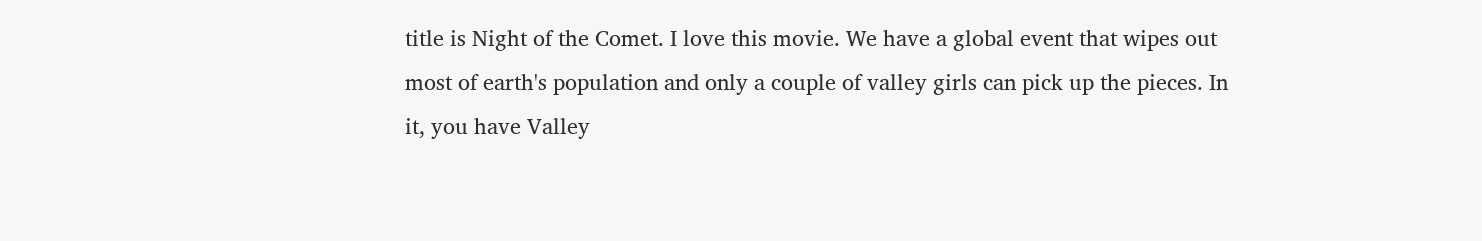title is Night of the Comet. I love this movie. We have a global event that wipes out most of earth's population and only a couple of valley girls can pick up the pieces. In it, you have Valley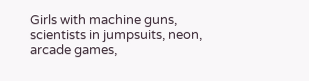Girls with machine guns, scientists in jumpsuits, neon, arcade games,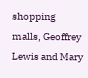shopping malls, Geoffrey Lewis and Mary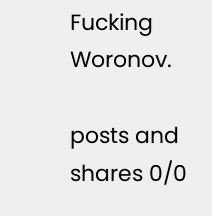Fucking Woronov.

posts and shares 0/0